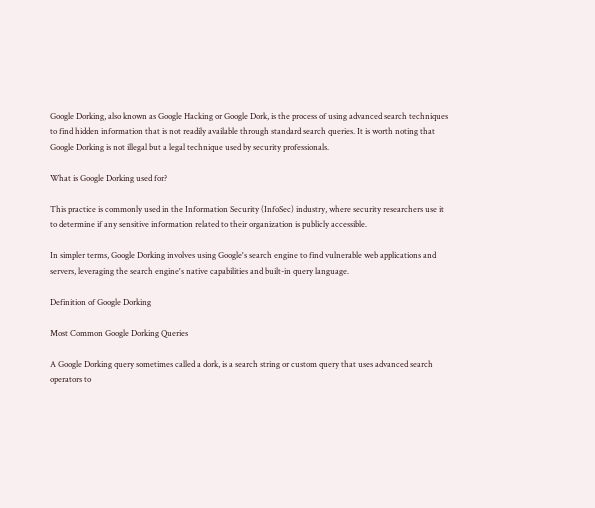Google Dorking, also known as Google Hacking or Google Dork, is the process of using advanced search techniques to find hidden information that is not readily available through standard search queries. It is worth noting that Google Dorking is not illegal but a legal technique used by security professionals.

What is Google Dorking used for?

This practice is commonly used in the Information Security (InfoSec) industry, where security researchers use it to determine if any sensitive information related to their organization is publicly accessible.

In simpler terms, Google Dorking involves using Google's search engine to find vulnerable web applications and servers, leveraging the search engine's native capabilities and built-in query language.

Definition of Google Dorking

Most Common Google Dorking Queries

A Google Dorking query sometimes called a dork, is a search string or custom query that uses advanced search operators to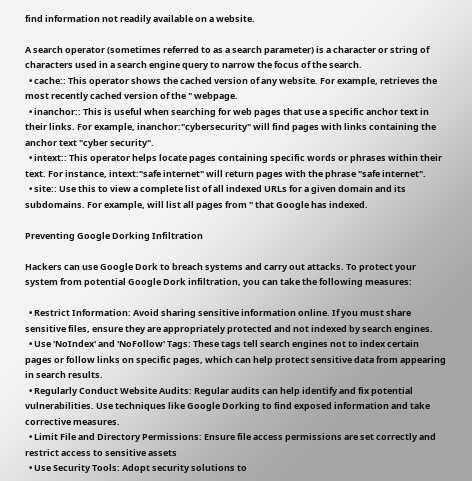find information not readily available on a website.

A search operator (sometimes referred to as a search parameter) is a character or string of characters used in a search engine query to narrow the focus of the search.
  • cache:: This operator shows the cached version of any website. For example, retrieves the most recently cached version of the '' webpage.
  • inanchor:: This is useful when searching for web pages that use a specific anchor text in their links. For example, inanchor:"cybersecurity" will find pages with links containing the anchor text "cyber security".
  • intext:: This operator helps locate pages containing specific words or phrases within their text. For instance, intext:"safe internet" will return pages with the phrase "safe internet".
  • site:: Use this to view a complete list of all indexed URLs for a given domain and its subdomains. For example, will list all pages from '' that Google has indexed.

Preventing Google Dorking Infiltration

Hackers can use Google Dork to breach systems and carry out attacks. To protect your system from potential Google Dork infiltration, you can take the following measures:

  • Restrict Information: Avoid sharing sensitive information online. If you must share sensitive files, ensure they are appropriately protected and not indexed by search engines.
  • Use 'NoIndex' and 'NoFollow' Tags: These tags tell search engines not to index certain pages or follow links on specific pages, which can help protect sensitive data from appearing in search results.
  • Regularly Conduct Website Audits: Regular audits can help identify and fix potential vulnerabilities. Use techniques like Google Dorking to find exposed information and take corrective measures.
  • Limit File and Directory Permissions: Ensure file access permissions are set correctly and restrict access to sensitive assets
  • Use Security Tools: Adopt security solutions to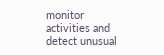monitor activities and detect unusual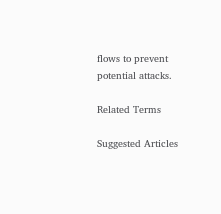flows to prevent potential attacks.

Related Terms

Suggested Articles